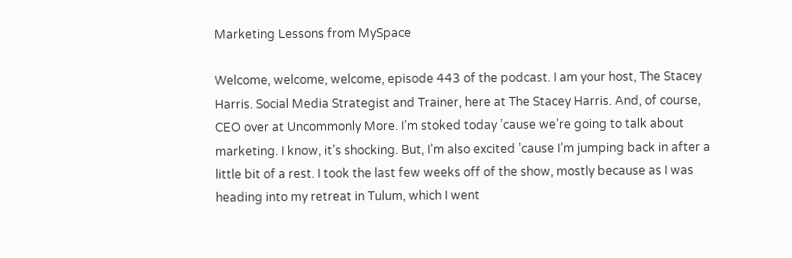Marketing Lessons from MySpace

Welcome, welcome, welcome, episode 443 of the podcast. I am your host, The Stacey Harris. Social Media Strategist and Trainer, here at The Stacey Harris. And, of course, CEO over at Uncommonly More. I’m stoked today ’cause we’re going to talk about marketing. I know, it’s shocking. But, I’m also excited ’cause I’m jumping back in after a little bit of a rest. I took the last few weeks off of the show, mostly because as I was heading into my retreat in Tulum, which I went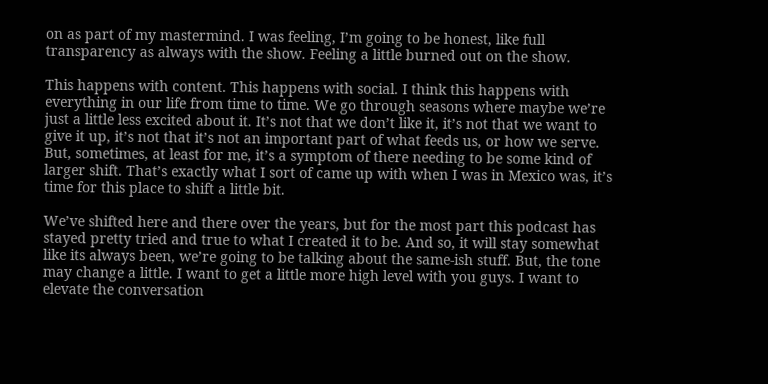on as part of my mastermind. I was feeling, I’m going to be honest, like full transparency as always with the show. Feeling a little burned out on the show.

This happens with content. This happens with social. I think this happens with everything in our life from time to time. We go through seasons where maybe we’re just a little less excited about it. It’s not that we don’t like it, it’s not that we want to give it up, it’s not that it’s not an important part of what feeds us, or how we serve. But, sometimes, at least for me, it’s a symptom of there needing to be some kind of larger shift. That’s exactly what I sort of came up with when I was in Mexico was, it’s time for this place to shift a little bit.

We’ve shifted here and there over the years, but for the most part this podcast has stayed pretty tried and true to what I created it to be. And so, it will stay somewhat like its always been, we’re going to be talking about the same-ish stuff. But, the tone may change a little. I want to get a little more high level with you guys. I want to elevate the conversation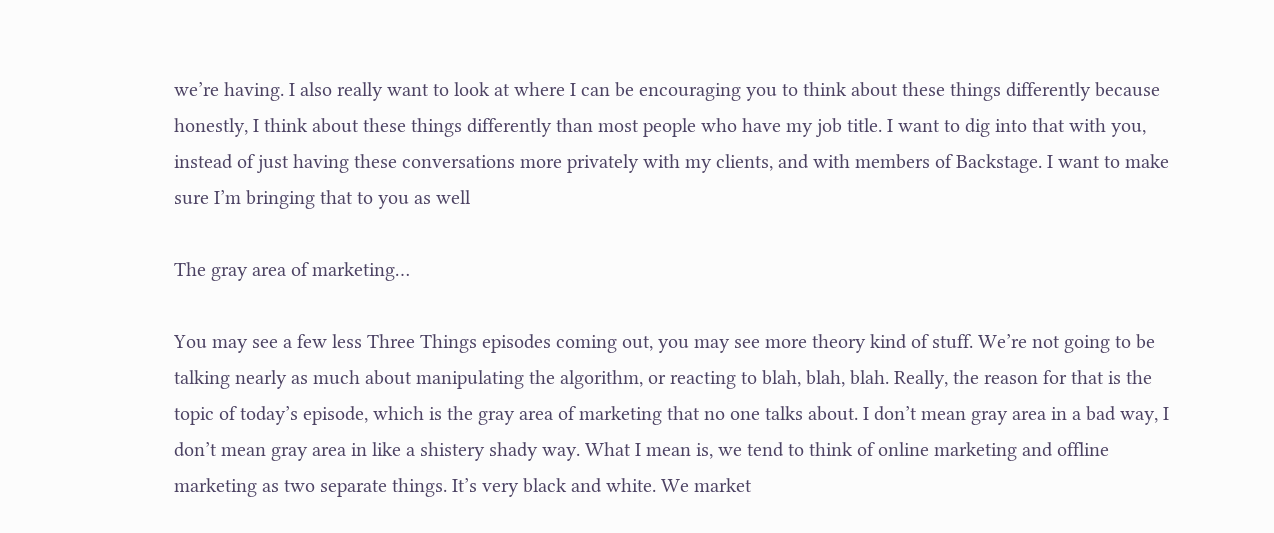we’re having. I also really want to look at where I can be encouraging you to think about these things differently because honestly, I think about these things differently than most people who have my job title. I want to dig into that with you, instead of just having these conversations more privately with my clients, and with members of Backstage. I want to make sure I’m bringing that to you as well

The gray area of marketing…

You may see a few less Three Things episodes coming out, you may see more theory kind of stuff. We’re not going to be talking nearly as much about manipulating the algorithm, or reacting to blah, blah, blah. Really, the reason for that is the topic of today’s episode, which is the gray area of marketing that no one talks about. I don’t mean gray area in a bad way, I don’t mean gray area in like a shistery shady way. What I mean is, we tend to think of online marketing and offline marketing as two separate things. It’s very black and white. We market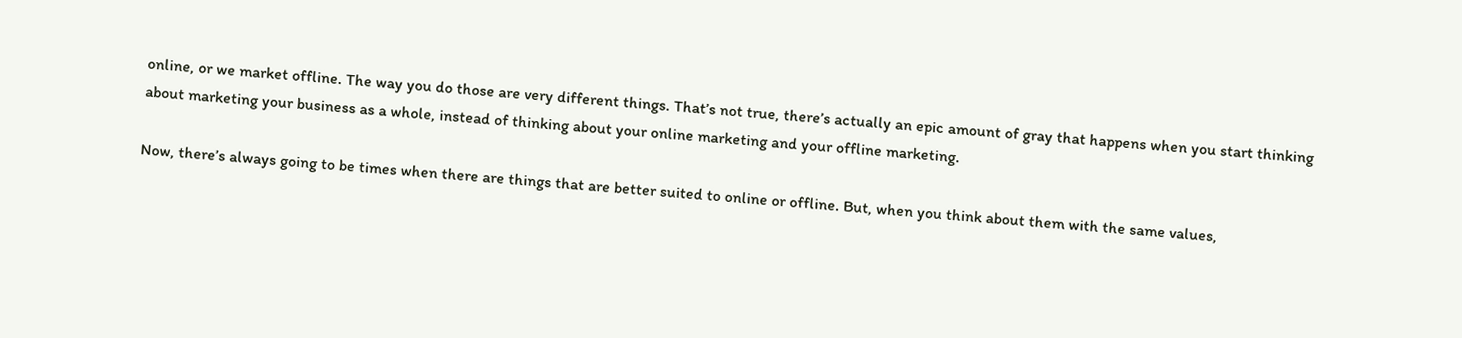online, or we market offline. The way you do those are very different things. That’s not true, there’s actually an epic amount of gray that happens when you start thinking about marketing your business as a whole, instead of thinking about your online marketing and your offline marketing.

Now, there’s always going to be times when there are things that are better suited to online or offline. But, when you think about them with the same values,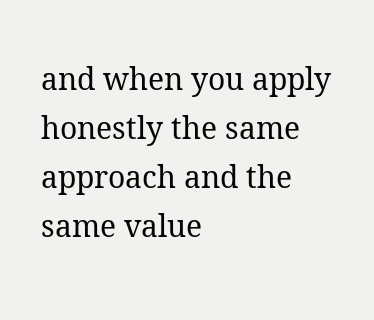and when you apply honestly the same approach and the same value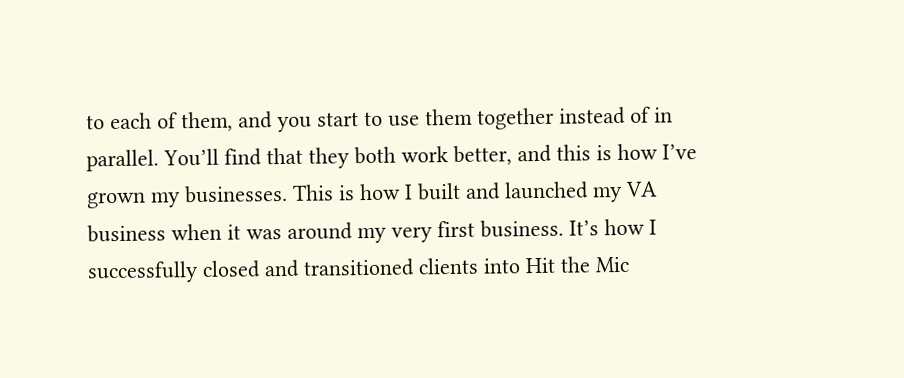to each of them, and you start to use them together instead of in parallel. You’ll find that they both work better, and this is how I’ve grown my businesses. This is how I built and launched my VA business when it was around my very first business. It’s how I successfully closed and transitioned clients into Hit the Mic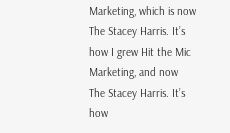Marketing, which is now The Stacey Harris. It’s how I grew Hit the Mic Marketing, and now The Stacey Harris. It’s how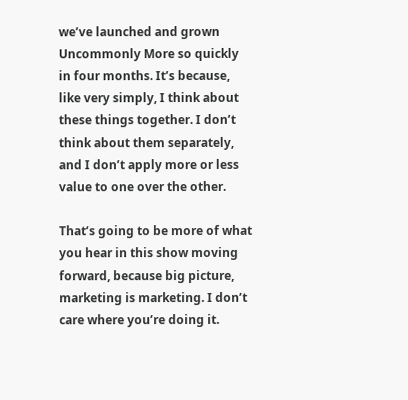we’ve launched and grown Uncommonly More so quickly in four months. It’s because, like very simply, I think about these things together. I don’t think about them separately, and I don’t apply more or less value to one over the other.

That’s going to be more of what you hear in this show moving forward, because big picture, marketing is marketing. I don’t care where you’re doing it.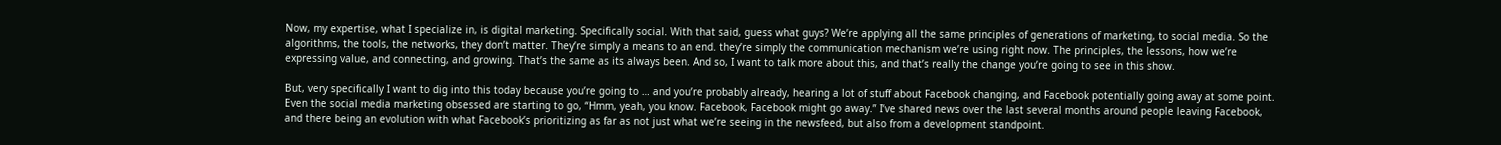Now, my expertise, what I specialize in, is digital marketing. Specifically social. With that said, guess what guys? We’re applying all the same principles of generations of marketing, to social media. So the algorithms, the tools, the networks, they don’t matter. They’re simply a means to an end. they’re simply the communication mechanism we’re using right now. The principles, the lessons, how we’re expressing value, and connecting, and growing. That’s the same as its always been. And so, I want to talk more about this, and that’s really the change you’re going to see in this show.

But, very specifically I want to dig into this today because you’re going to … and you’re probably already, hearing a lot of stuff about Facebook changing, and Facebook potentially going away at some point. Even the social media marketing obsessed are starting to go, “Hmm, yeah, you know. Facebook, Facebook might go away.” I’ve shared news over the last several months around people leaving Facebook, and there being an evolution with what Facebook’s prioritizing as far as not just what we’re seeing in the newsfeed, but also from a development standpoint.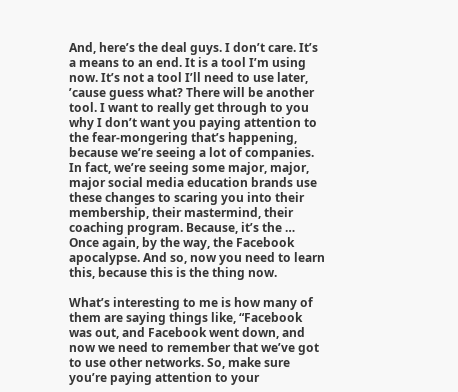And, here’s the deal guys. I don’t care. It’s a means to an end. It is a tool I’m using now. It’s not a tool I’ll need to use later, ’cause guess what? There will be another tool. I want to really get through to you why I don’t want you paying attention to the fear-mongering that’s happening, because we’re seeing a lot of companies. In fact, we’re seeing some major, major, major social media education brands use these changes to scaring you into their membership, their mastermind, their coaching program. Because, it’s the … Once again, by the way, the Facebook apocalypse. And so, now you need to learn this, because this is the thing now.

What’s interesting to me is how many of them are saying things like, “Facebook was out, and Facebook went down, and now we need to remember that we’ve got to use other networks. So, make sure you’re paying attention to your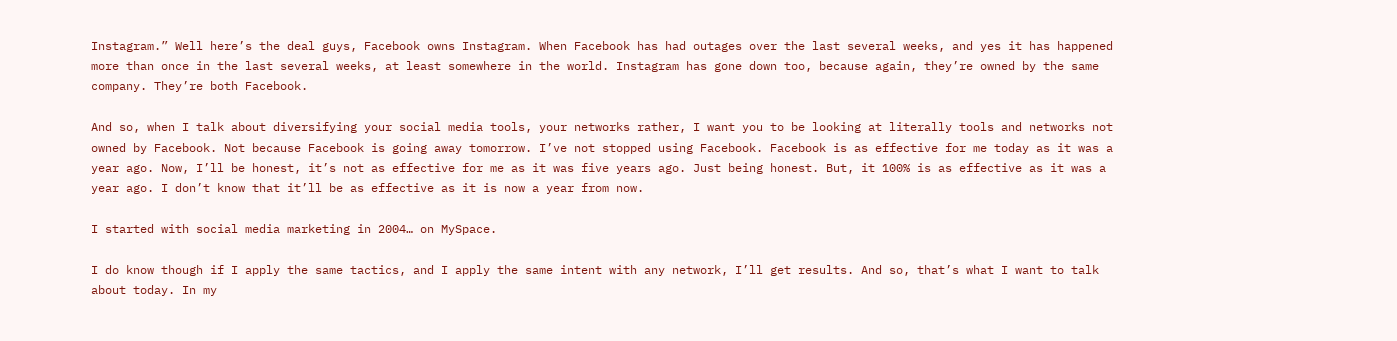Instagram.” Well here’s the deal guys, Facebook owns Instagram. When Facebook has had outages over the last several weeks, and yes it has happened more than once in the last several weeks, at least somewhere in the world. Instagram has gone down too, because again, they’re owned by the same company. They’re both Facebook.

And so, when I talk about diversifying your social media tools, your networks rather, I want you to be looking at literally tools and networks not owned by Facebook. Not because Facebook is going away tomorrow. I’ve not stopped using Facebook. Facebook is as effective for me today as it was a year ago. Now, I’ll be honest, it’s not as effective for me as it was five years ago. Just being honest. But, it 100% is as effective as it was a year ago. I don’t know that it’ll be as effective as it is now a year from now.

I started with social media marketing in 2004… on MySpace.

I do know though if I apply the same tactics, and I apply the same intent with any network, I’ll get results. And so, that’s what I want to talk about today. In my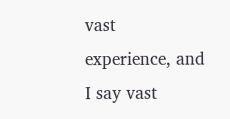vast experience, and I say vast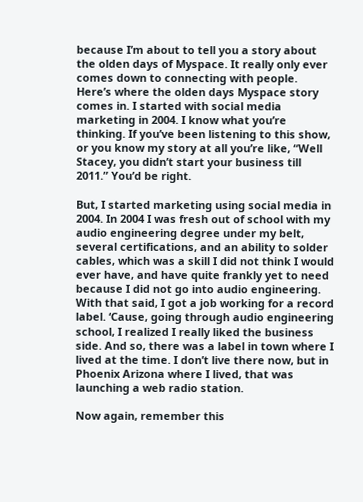because I’m about to tell you a story about the olden days of Myspace. It really only ever comes down to connecting with people. Here’s where the olden days Myspace story comes in. I started with social media marketing in 2004. I know what you’re thinking. If you’ve been listening to this show, or you know my story at all you’re like, “Well Stacey, you didn’t start your business till 2011.” You’d be right.

But, I started marketing using social media in 2004. In 2004 I was fresh out of school with my audio engineering degree under my belt, several certifications, and an ability to solder cables, which was a skill I did not think I would ever have, and have quite frankly yet to need because I did not go into audio engineering. With that said, I got a job working for a record label. ‘Cause, going through audio engineering school, I realized I really liked the business side. And so, there was a label in town where I lived at the time. I don’t live there now, but in Phoenix Arizona where I lived, that was launching a web radio station.

Now again, remember this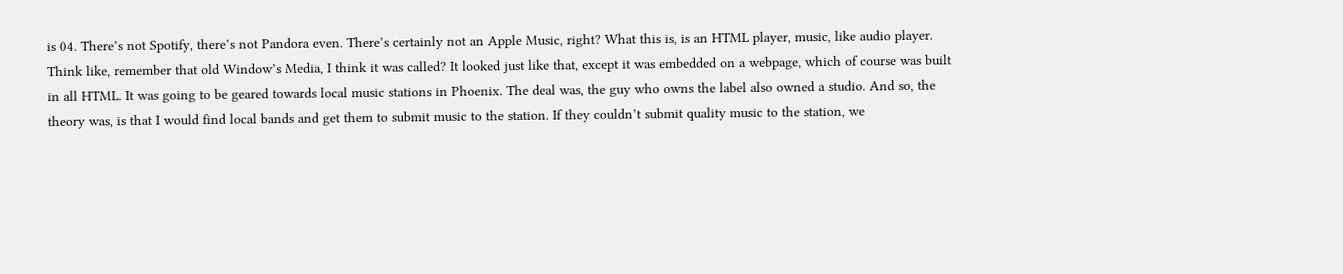is 04. There’s not Spotify, there’s not Pandora even. There’s certainly not an Apple Music, right? What this is, is an HTML player, music, like audio player. Think like, remember that old Window’s Media, I think it was called? It looked just like that, except it was embedded on a webpage, which of course was built in all HTML. It was going to be geared towards local music stations in Phoenix. The deal was, the guy who owns the label also owned a studio. And so, the theory was, is that I would find local bands and get them to submit music to the station. If they couldn’t submit quality music to the station, we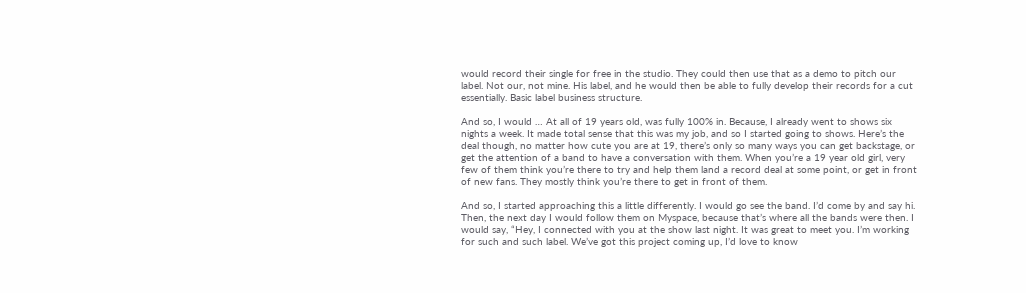would record their single for free in the studio. They could then use that as a demo to pitch our label. Not our, not mine. His label, and he would then be able to fully develop their records for a cut essentially. Basic label business structure.

And so, I would … At all of 19 years old, was fully 100% in. Because, I already went to shows six nights a week. It made total sense that this was my job, and so I started going to shows. Here’s the deal though, no matter how cute you are at 19, there’s only so many ways you can get backstage, or get the attention of a band to have a conversation with them. When you’re a 19 year old girl, very few of them think you’re there to try and help them land a record deal at some point, or get in front of new fans. They mostly think you’re there to get in front of them.

And so, I started approaching this a little differently. I would go see the band. I’d come by and say hi. Then, the next day I would follow them on Myspace, because that’s where all the bands were then. I would say, “Hey, I connected with you at the show last night. It was great to meet you. I’m working for such and such label. We’ve got this project coming up, I’d love to know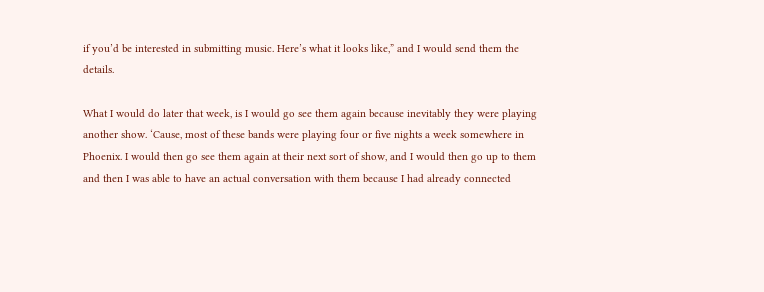if you’d be interested in submitting music. Here’s what it looks like,” and I would send them the details.

What I would do later that week, is I would go see them again because inevitably they were playing another show. ‘Cause, most of these bands were playing four or five nights a week somewhere in Phoenix. I would then go see them again at their next sort of show, and I would then go up to them and then I was able to have an actual conversation with them because I had already connected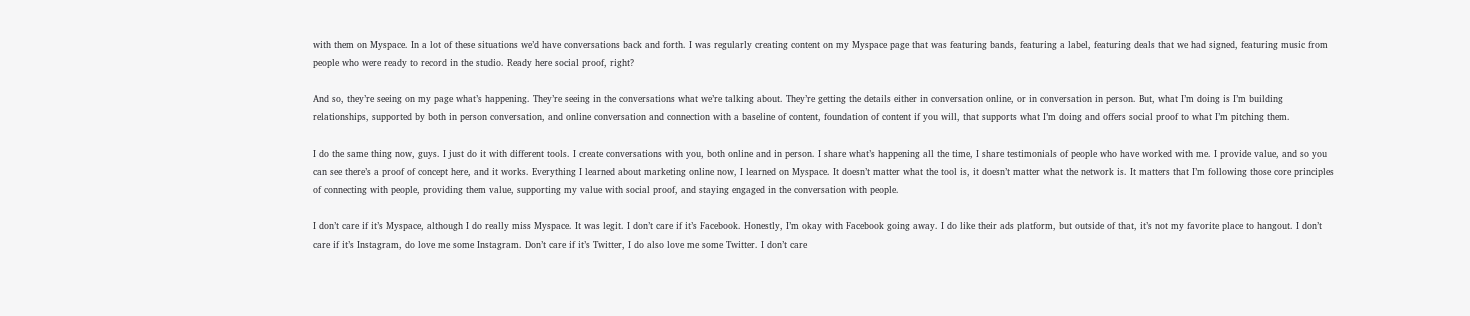with them on Myspace. In a lot of these situations we’d have conversations back and forth. I was regularly creating content on my Myspace page that was featuring bands, featuring a label, featuring deals that we had signed, featuring music from people who were ready to record in the studio. Ready here social proof, right?

And so, they’re seeing on my page what’s happening. They’re seeing in the conversations what we’re talking about. They’re getting the details either in conversation online, or in conversation in person. But, what I’m doing is I’m building relationships, supported by both in person conversation, and online conversation and connection with a baseline of content, foundation of content if you will, that supports what I’m doing and offers social proof to what I’m pitching them.

I do the same thing now, guys. I just do it with different tools. I create conversations with you, both online and in person. I share what’s happening all the time, I share testimonials of people who have worked with me. I provide value, and so you can see there’s a proof of concept here, and it works. Everything I learned about marketing online now, I learned on Myspace. It doesn’t matter what the tool is, it doesn’t matter what the network is. It matters that I’m following those core principles of connecting with people, providing them value, supporting my value with social proof, and staying engaged in the conversation with people.

I don’t care if it’s Myspace, although I do really miss Myspace. It was legit. I don’t care if it’s Facebook. Honestly, I’m okay with Facebook going away. I do like their ads platform, but outside of that, it’s not my favorite place to hangout. I don’t care if it’s Instagram, do love me some Instagram. Don’t care if it’s Twitter, I do also love me some Twitter. I don’t care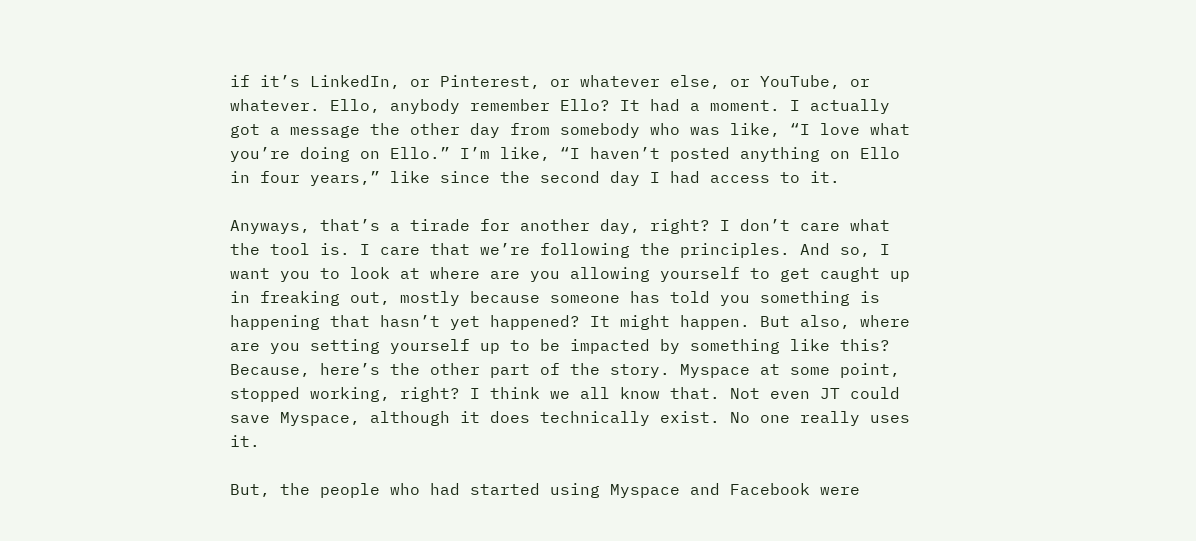if it’s LinkedIn, or Pinterest, or whatever else, or YouTube, or whatever. Ello, anybody remember Ello? It had a moment. I actually got a message the other day from somebody who was like, “I love what you’re doing on Ello.” I’m like, “I haven’t posted anything on Ello in four years,” like since the second day I had access to it.

Anyways, that’s a tirade for another day, right? I don’t care what the tool is. I care that we’re following the principles. And so, I want you to look at where are you allowing yourself to get caught up in freaking out, mostly because someone has told you something is happening that hasn’t yet happened? It might happen. But also, where are you setting yourself up to be impacted by something like this? Because, here’s the other part of the story. Myspace at some point, stopped working, right? I think we all know that. Not even JT could save Myspace, although it does technically exist. No one really uses it.

But, the people who had started using Myspace and Facebook were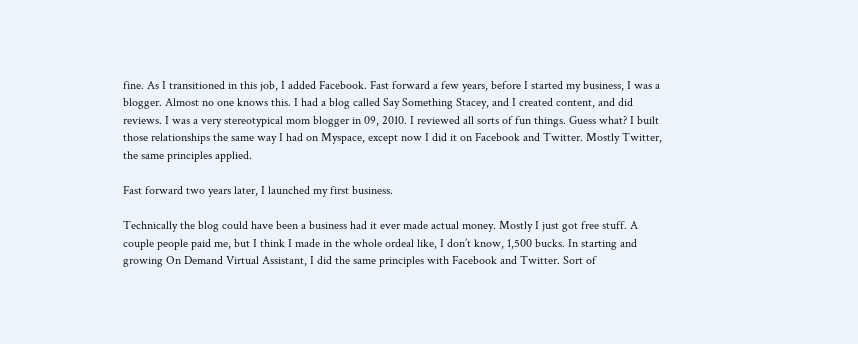fine. As I transitioned in this job, I added Facebook. Fast forward a few years, before I started my business, I was a blogger. Almost no one knows this. I had a blog called Say Something Stacey, and I created content, and did reviews. I was a very stereotypical mom blogger in 09, 2010. I reviewed all sorts of fun things. Guess what? I built those relationships the same way I had on Myspace, except now I did it on Facebook and Twitter. Mostly Twitter, the same principles applied.

Fast forward two years later, I launched my first business.

Technically the blog could have been a business had it ever made actual money. Mostly I just got free stuff. A couple people paid me, but I think I made in the whole ordeal like, I don’t know, 1,500 bucks. In starting and growing On Demand Virtual Assistant, I did the same principles with Facebook and Twitter. Sort of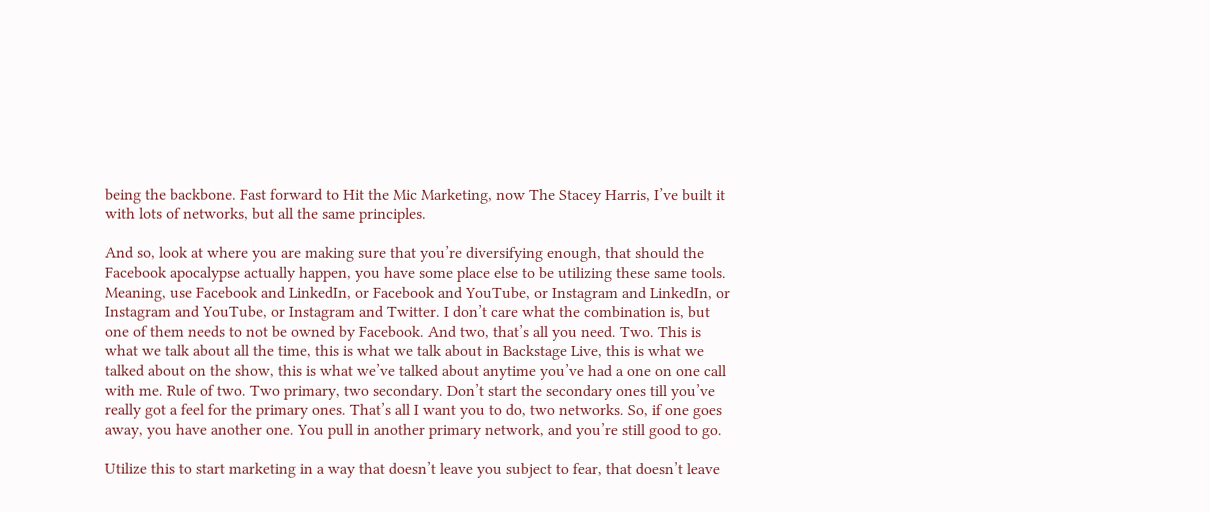being the backbone. Fast forward to Hit the Mic Marketing, now The Stacey Harris, I’ve built it with lots of networks, but all the same principles.

And so, look at where you are making sure that you’re diversifying enough, that should the Facebook apocalypse actually happen, you have some place else to be utilizing these same tools. Meaning, use Facebook and LinkedIn, or Facebook and YouTube, or Instagram and LinkedIn, or Instagram and YouTube, or Instagram and Twitter. I don’t care what the combination is, but one of them needs to not be owned by Facebook. And two, that’s all you need. Two. This is what we talk about all the time, this is what we talk about in Backstage Live, this is what we talked about on the show, this is what we’ve talked about anytime you’ve had a one on one call with me. Rule of two. Two primary, two secondary. Don’t start the secondary ones till you’ve really got a feel for the primary ones. That’s all I want you to do, two networks. So, if one goes away, you have another one. You pull in another primary network, and you’re still good to go.

Utilize this to start marketing in a way that doesn’t leave you subject to fear, that doesn’t leave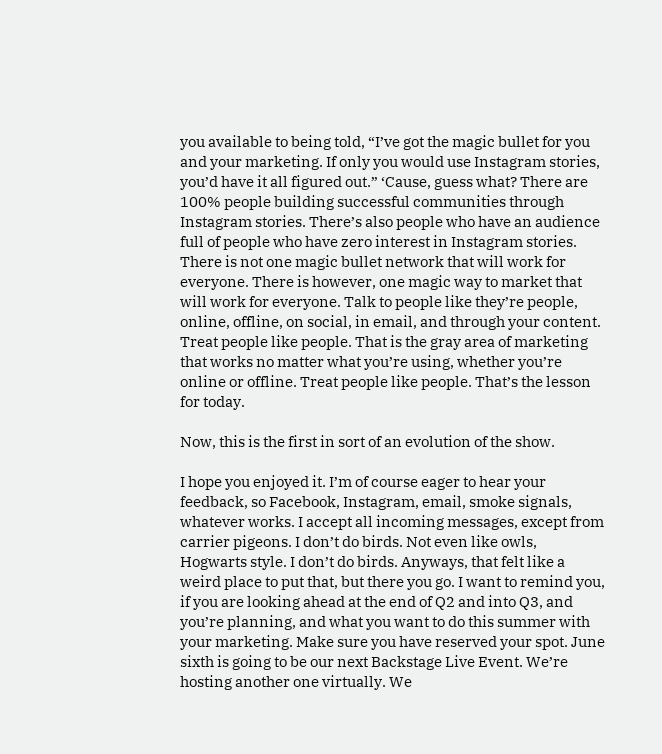you available to being told, “I’ve got the magic bullet for you and your marketing. If only you would use Instagram stories, you’d have it all figured out.” ‘Cause, guess what? There are 100% people building successful communities through Instagram stories. There’s also people who have an audience full of people who have zero interest in Instagram stories. There is not one magic bullet network that will work for everyone. There is however, one magic way to market that will work for everyone. Talk to people like they’re people, online, offline, on social, in email, and through your content. Treat people like people. That is the gray area of marketing that works no matter what you’re using, whether you’re online or offline. Treat people like people. That’s the lesson for today.

Now, this is the first in sort of an evolution of the show.

I hope you enjoyed it. I’m of course eager to hear your feedback, so Facebook, Instagram, email, smoke signals, whatever works. I accept all incoming messages, except from carrier pigeons. I don’t do birds. Not even like owls, Hogwarts style. I don’t do birds. Anyways, that felt like a weird place to put that, but there you go. I want to remind you, if you are looking ahead at the end of Q2 and into Q3, and you’re planning, and what you want to do this summer with your marketing. Make sure you have reserved your spot. June sixth is going to be our next Backstage Live Event. We’re hosting another one virtually. We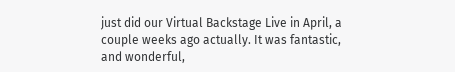just did our Virtual Backstage Live in April, a couple weeks ago actually. It was fantastic, and wonderful,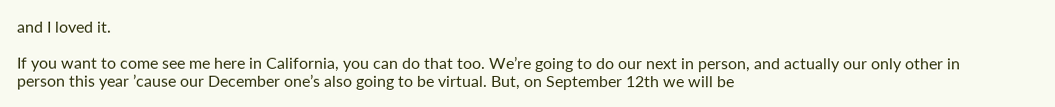and I loved it.

If you want to come see me here in California, you can do that too. We’re going to do our next in person, and actually our only other in person this year ’cause our December one’s also going to be virtual. But, on September 12th we will be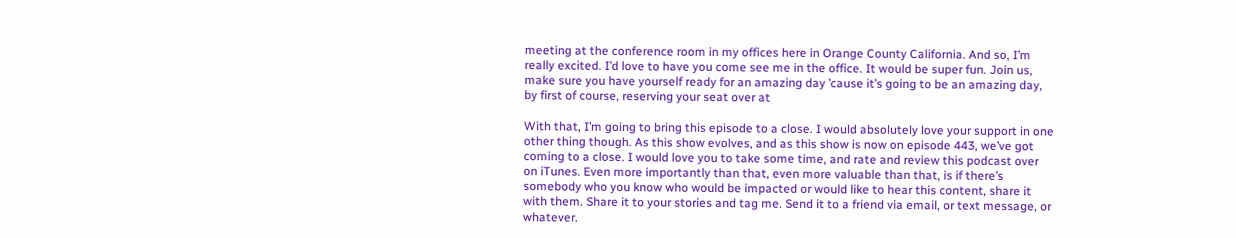meeting at the conference room in my offices here in Orange County California. And so, I’m really excited. I’d love to have you come see me in the office. It would be super fun. Join us, make sure you have yourself ready for an amazing day ’cause it’s going to be an amazing day, by first of course, reserving your seat over at

With that, I’m going to bring this episode to a close. I would absolutely love your support in one other thing though. As this show evolves, and as this show is now on episode 443, we’ve got coming to a close. I would love you to take some time, and rate and review this podcast over on iTunes. Even more importantly than that, even more valuable than that, is if there’s somebody who you know who would be impacted or would like to hear this content, share it with them. Share it to your stories and tag me. Send it to a friend via email, or text message, or whatever.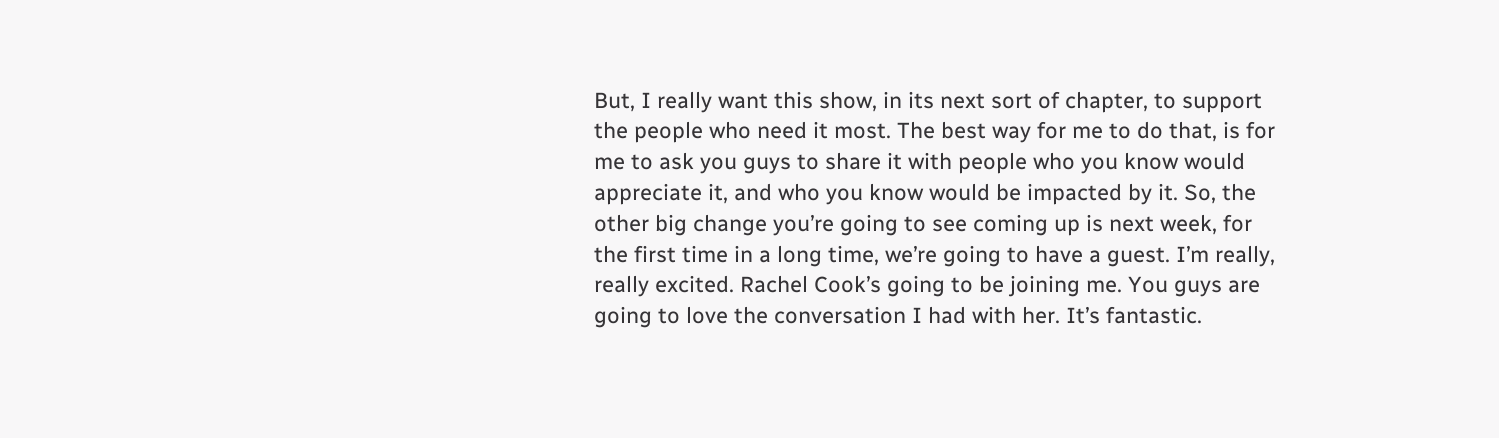But, I really want this show, in its next sort of chapter, to support the people who need it most. The best way for me to do that, is for me to ask you guys to share it with people who you know would appreciate it, and who you know would be impacted by it. So, the other big change you’re going to see coming up is next week, for the first time in a long time, we’re going to have a guest. I’m really, really excited. Rachel Cook’s going to be joining me. You guys are going to love the conversation I had with her. It’s fantastic.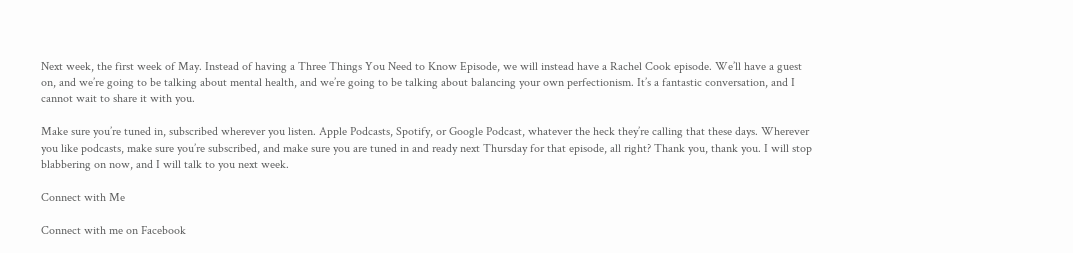Next week, the first week of May. Instead of having a Three Things You Need to Know Episode, we will instead have a Rachel Cook episode. We’ll have a guest on, and we’re going to be talking about mental health, and we’re going to be talking about balancing your own perfectionism. It’s a fantastic conversation, and I cannot wait to share it with you.

Make sure you’re tuned in, subscribed wherever you listen. Apple Podcasts, Spotify, or Google Podcast, whatever the heck they’re calling that these days. Wherever you like podcasts, make sure you’re subscribed, and make sure you are tuned in and ready next Thursday for that episode, all right? Thank you, thank you. I will stop blabbering on now, and I will talk to you next week.

Connect with Me

Connect with me on Facebook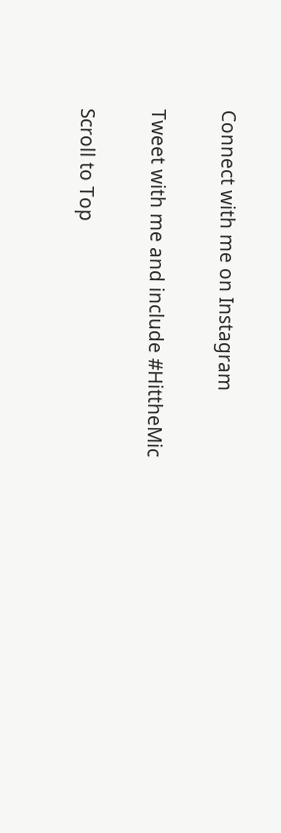Connect with me on Instagram

Tweet with me and include #HittheMic

Scroll to Top